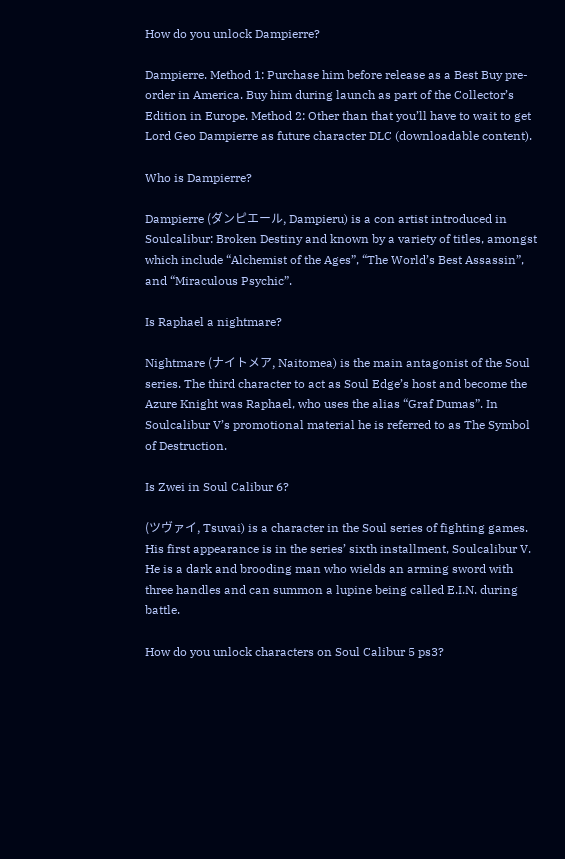How do you unlock Dampierre?

Dampierre. Method 1: Purchase him before release as a Best Buy pre-order in America. Buy him during launch as part of the Collector’s Edition in Europe. Method 2: Other than that you’ll have to wait to get Lord Geo Dampierre as future character DLC (downloadable content).

Who is Dampierre?

Dampierre (ダンピエール, Dampieru) is a con artist introduced in Soulcalibur: Broken Destiny and known by a variety of titles, amongst which include “Alchemist of the Ages”, “The World’s Best Assassin”, and “Miraculous Psychic”.

Is Raphael a nightmare?

Nightmare (ナイトメア, Naitomea) is the main antagonist of the Soul series. The third character to act as Soul Edge’s host and become the Azure Knight was Raphael, who uses the alias “Graf Dumas”. In Soulcalibur V’s promotional material he is referred to as The Symbol of Destruction.

Is Zwei in Soul Calibur 6?

(ツヴァイ, Tsuvai) is a character in the Soul series of fighting games. His first appearance is in the series’ sixth installment, Soulcalibur V. He is a dark and brooding man who wields an arming sword with three handles and can summon a lupine being called E.I.N. during battle.

How do you unlock characters on Soul Calibur 5 ps3?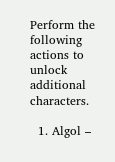Perform the following actions to unlock additional characters.

  1. Algol –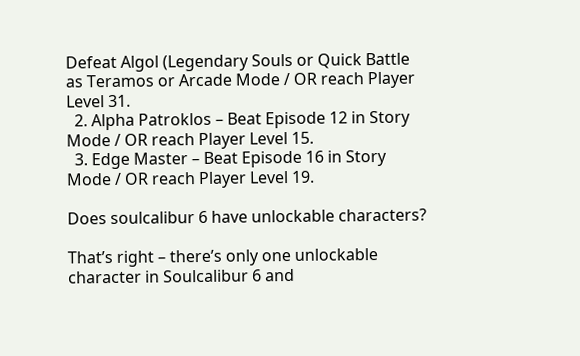Defeat Algol (Legendary Souls or Quick Battle as Teramos or Arcade Mode / OR reach Player Level 31.
  2. Alpha Patroklos – Beat Episode 12 in Story Mode / OR reach Player Level 15.
  3. Edge Master – Beat Episode 16 in Story Mode / OR reach Player Level 19.

Does soulcalibur 6 have unlockable characters?

That’s right – there’s only one unlockable character in Soulcalibur 6 and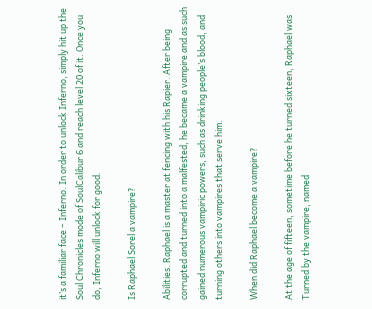it’s a familiar face – Inferno. In order to unlock Inferno, simply hit up the Soul Chronicles mode of SoulCalibur 6 and reach level 20 of it. Once you do, Inferno will unlock for good.

Is Raphael Sorel a vampire?

Abilities. Raphael is a master at fencing with his Rapier. After being corrupted and turned into a malfested, he became a vampire and as such gained numerous vampiric powers, such as drinking people’s blood, and turning others into vampires that serve him.

When did Raphael become a vampire?

At the age of fifteen, sometime before he turned sixteen, Raphael was Turned by the vampire, named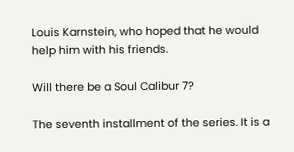Louis Karnstein, who hoped that he would help him with his friends.

Will there be a Soul Calibur 7?

The seventh installment of the series. It is a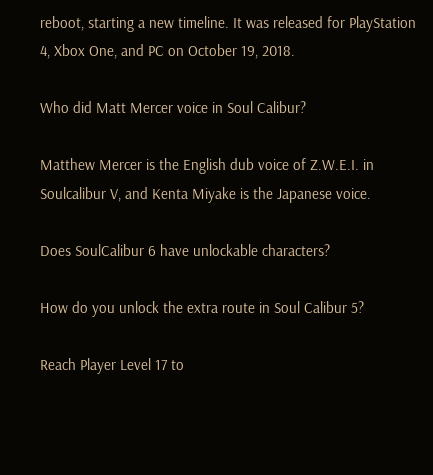reboot, starting a new timeline. It was released for PlayStation 4, Xbox One, and PC on October 19, 2018.

Who did Matt Mercer voice in Soul Calibur?

Matthew Mercer is the English dub voice of Z.W.E.I. in Soulcalibur V, and Kenta Miyake is the Japanese voice.

Does SoulCalibur 6 have unlockable characters?

How do you unlock the extra route in Soul Calibur 5?

Reach Player Level 17 to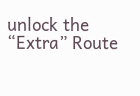unlock the “Extra” Route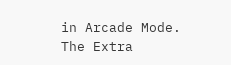in Arcade Mode. The Extra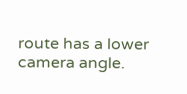route has a lower camera angle.